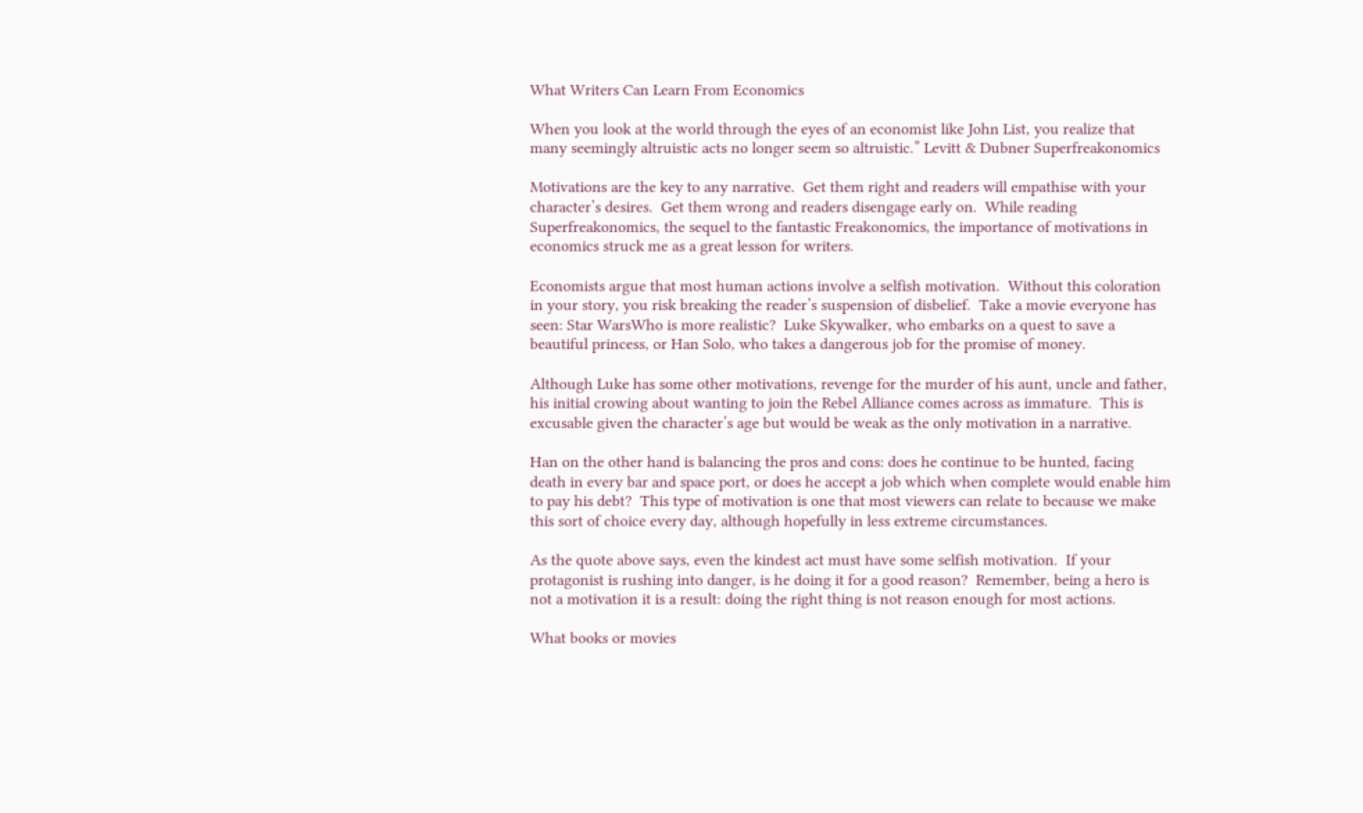What Writers Can Learn From Economics

When you look at the world through the eyes of an economist like John List, you realize that many seemingly altruistic acts no longer seem so altruistic.” Levitt & Dubner Superfreakonomics

Motivations are the key to any narrative.  Get them right and readers will empathise with your character’s desires.  Get them wrong and readers disengage early on.  While reading Superfreakonomics, the sequel to the fantastic Freakonomics, the importance of motivations in economics struck me as a great lesson for writers.

Economists argue that most human actions involve a selfish motivation.  Without this coloration in your story, you risk breaking the reader’s suspension of disbelief.  Take a movie everyone has seen: Star WarsWho is more realistic?  Luke Skywalker, who embarks on a quest to save a beautiful princess, or Han Solo, who takes a dangerous job for the promise of money.

Although Luke has some other motivations, revenge for the murder of his aunt, uncle and father, his initial crowing about wanting to join the Rebel Alliance comes across as immature.  This is excusable given the character’s age but would be weak as the only motivation in a narrative.

Han on the other hand is balancing the pros and cons: does he continue to be hunted, facing death in every bar and space port, or does he accept a job which when complete would enable him to pay his debt?  This type of motivation is one that most viewers can relate to because we make this sort of choice every day, although hopefully in less extreme circumstances.

As the quote above says, even the kindest act must have some selfish motivation.  If your protagonist is rushing into danger, is he doing it for a good reason?  Remember, being a hero is not a motivation it is a result: doing the right thing is not reason enough for most actions.

What books or movies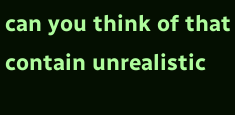can you think of that contain unrealistic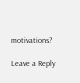motivations?

Leave a Reply